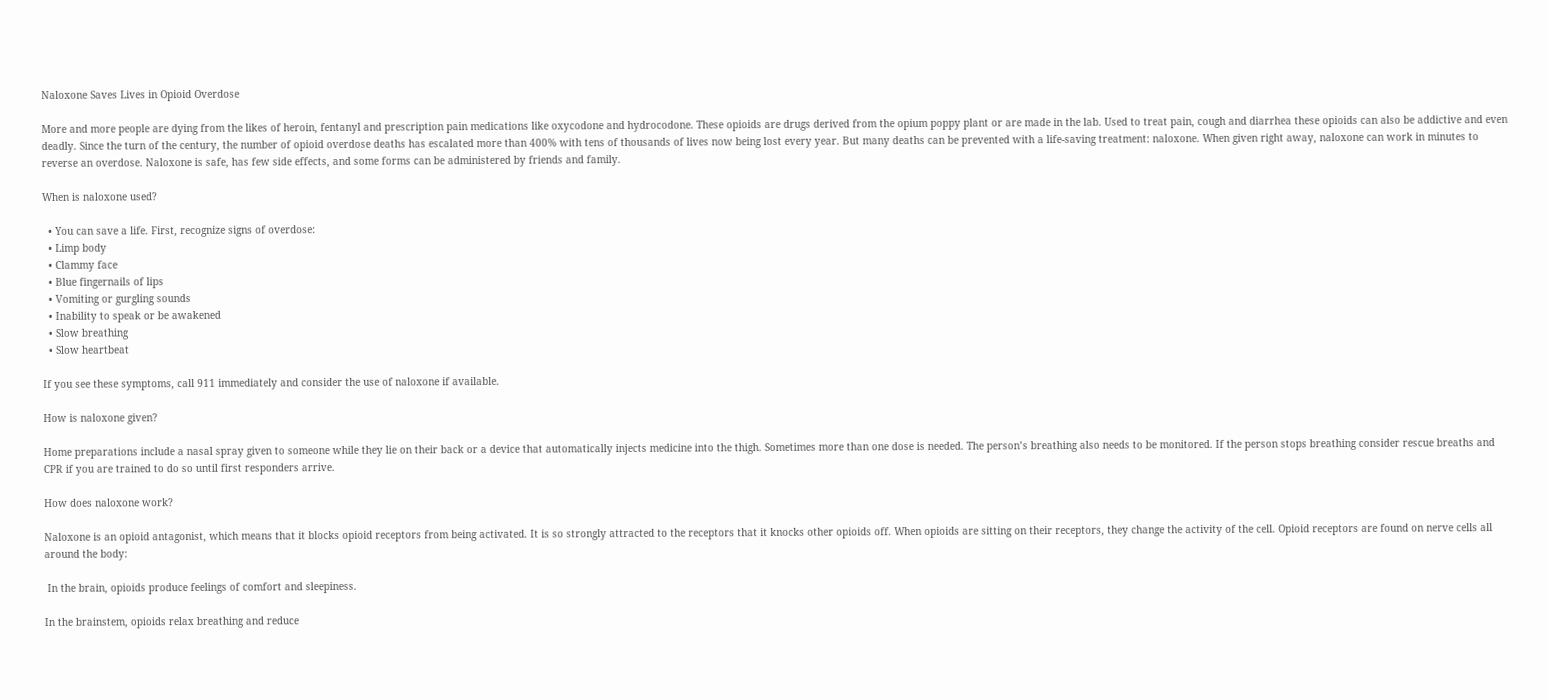Naloxone Saves Lives in Opioid Overdose

More and more people are dying from the likes of heroin, fentanyl and prescription pain medications like oxycodone and hydrocodone. These opioids are drugs derived from the opium poppy plant or are made in the lab. Used to treat pain, cough and diarrhea these opioids can also be addictive and even deadly. Since the turn of the century, the number of opioid overdose deaths has escalated more than 400% with tens of thousands of lives now being lost every year. But many deaths can be prevented with a life-saving treatment: naloxone. When given right away, naloxone can work in minutes to reverse an overdose. Naloxone is safe, has few side effects, and some forms can be administered by friends and family.

When is naloxone used?

  • You can save a life. First, recognize signs of overdose:
  • Limp body
  • Clammy face
  • Blue fingernails of lips
  • Vomiting or gurgling sounds
  • Inability to speak or be awakened
  • Slow breathing
  • Slow heartbeat

If you see these symptoms, call 911 immediately and consider the use of naloxone if available.

How is naloxone given?

Home preparations include a nasal spray given to someone while they lie on their back or a device that automatically injects medicine into the thigh. Sometimes more than one dose is needed. The person’s breathing also needs to be monitored. If the person stops breathing consider rescue breaths and CPR if you are trained to do so until first responders arrive.

How does naloxone work?

Naloxone is an opioid antagonist, which means that it blocks opioid receptors from being activated. It is so strongly attracted to the receptors that it knocks other opioids off. When opioids are sitting on their receptors, they change the activity of the cell. Opioid receptors are found on nerve cells all around the body:

 In the brain, opioids produce feelings of comfort and sleepiness.

In the brainstem, opioids relax breathing and reduce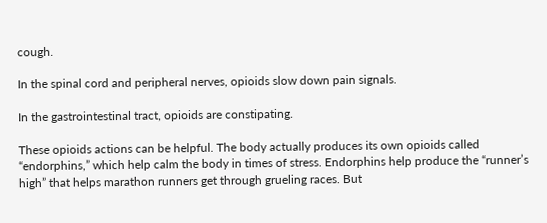cough.

In the spinal cord and peripheral nerves, opioids slow down pain signals.

In the gastrointestinal tract, opioids are constipating.

These opioids actions can be helpful. The body actually produces its own opioids called “endorphins,” which help calm the body in times of stress. Endorphins help produce the “runner’s high” that helps marathon runners get through grueling races. But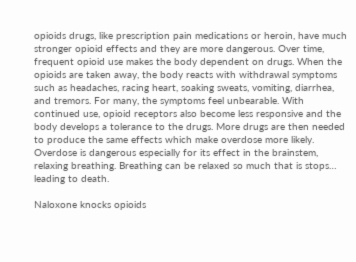opioids drugs, like prescription pain medications or heroin, have much stronger opioid effects and they are more dangerous. Over time, frequent opioid use makes the body dependent on drugs. When the opioids are taken away, the body reacts with withdrawal symptoms such as headaches, racing heart, soaking sweats, vomiting, diarrhea, and tremors. For many, the symptoms feel unbearable. With continued use, opioid receptors also become less responsive and the body develops a tolerance to the drugs. More drugs are then needed to produce the same effects which make overdose more likely. Overdose is dangerous especially for its effect in the brainstem, relaxing breathing. Breathing can be relaxed so much that is stops… leading to death.

Naloxone knocks opioids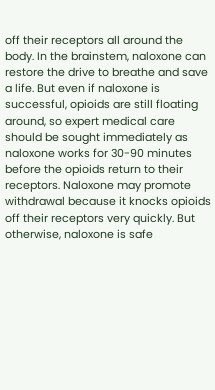off their receptors all around the body. In the brainstem, naloxone can restore the drive to breathe and save a life. But even if naloxone is successful, opioids are still floating around, so expert medical care should be sought immediately as naloxone works for 30-90 minutes before the opioids return to their receptors. Naloxone may promote withdrawal because it knocks opioids off their receptors very quickly. But otherwise, naloxone is safe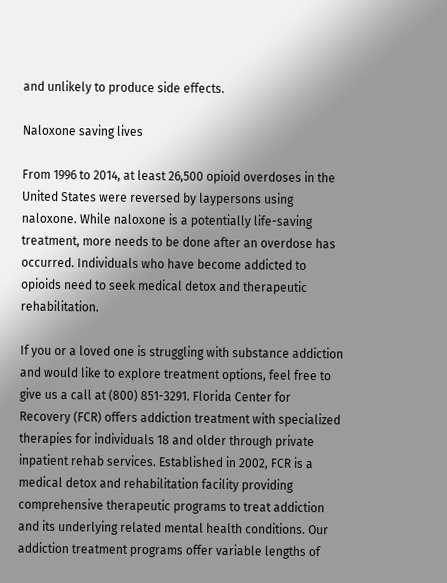and unlikely to produce side effects.

Naloxone saving lives

From 1996 to 2014, at least 26,500 opioid overdoses in the United States were reversed by laypersons using naloxone. While naloxone is a potentially life-saving treatment, more needs to be done after an overdose has occurred. Individuals who have become addicted to opioids need to seek medical detox and therapeutic rehabilitation.

If you or a loved one is struggling with substance addiction and would like to explore treatment options, feel free to give us a call at (800) 851-3291. Florida Center for Recovery (FCR) offers addiction treatment with specialized therapies for individuals 18 and older through private inpatient rehab services. Established in 2002, FCR is a medical detox and rehabilitation facility providing comprehensive therapeutic programs to treat addiction and its underlying related mental health conditions. Our addiction treatment programs offer variable lengths of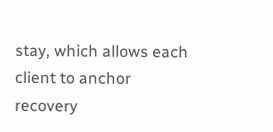stay, which allows each client to anchor recovery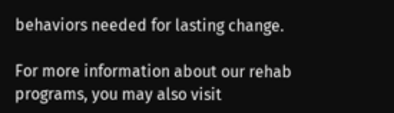behaviors needed for lasting change.

For more information about our rehab programs, you may also visit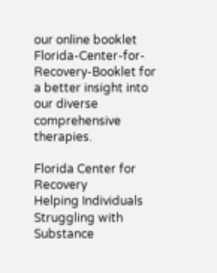our online booklet Florida-Center-for-Recovery-Booklet for a better insight into our diverse comprehensive therapies.

Florida Center for Recovery
Helping Individuals Struggling with Substance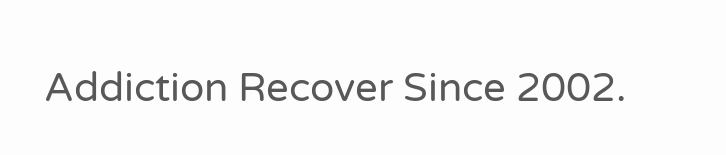Addiction Recover Since 2002.